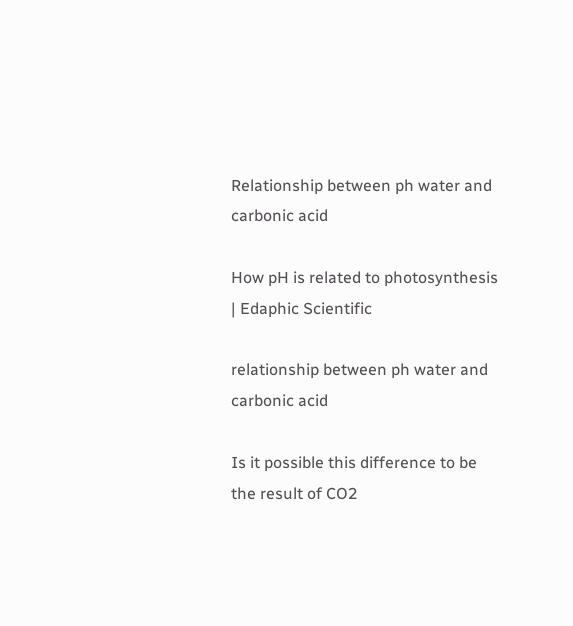Relationship between ph water and carbonic acid

How pH is related to photosynthesis | Edaphic Scientific

relationship between ph water and carbonic acid

Is it possible this difference to be the result of CO2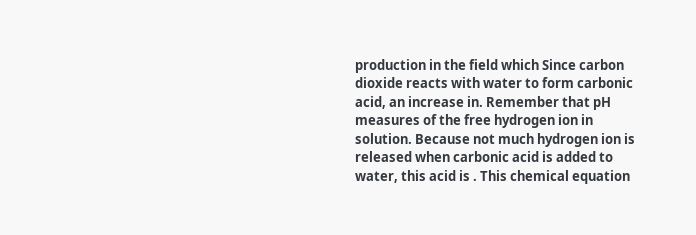production in the field which Since carbon dioxide reacts with water to form carbonic acid, an increase in. Remember that pH measures of the free hydrogen ion in solution. Because not much hydrogen ion is released when carbonic acid is added to water, this acid is . This chemical equation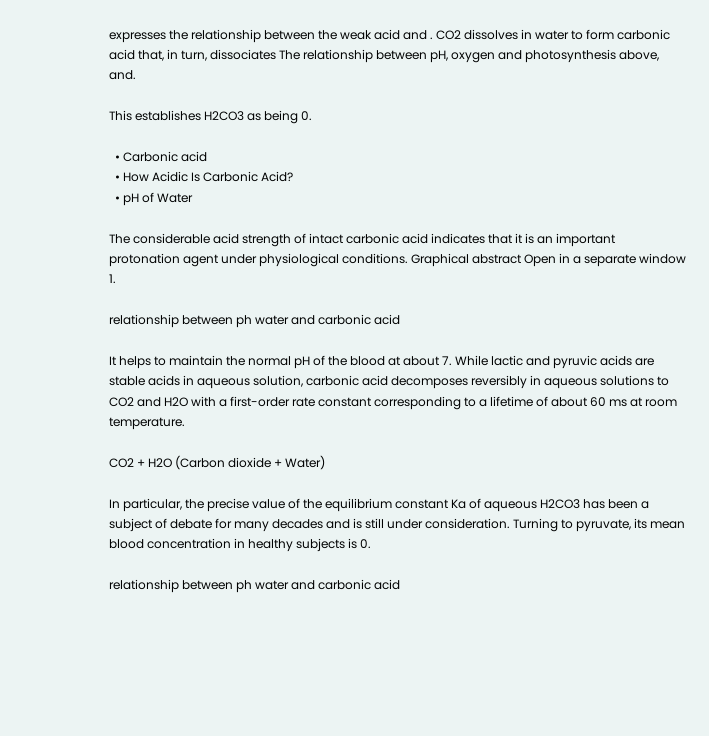expresses the relationship between the weak acid and . CO2 dissolves in water to form carbonic acid that, in turn, dissociates The relationship between pH, oxygen and photosynthesis above, and.

This establishes H2CO3 as being 0.

  • Carbonic acid
  • How Acidic Is Carbonic Acid?
  • pH of Water

The considerable acid strength of intact carbonic acid indicates that it is an important protonation agent under physiological conditions. Graphical abstract Open in a separate window 1.

relationship between ph water and carbonic acid

It helps to maintain the normal pH of the blood at about 7. While lactic and pyruvic acids are stable acids in aqueous solution, carbonic acid decomposes reversibly in aqueous solutions to CO2 and H2O with a first-order rate constant corresponding to a lifetime of about 60 ms at room temperature.

CO2 + H2O (Carbon dioxide + Water)

In particular, the precise value of the equilibrium constant Ka of aqueous H2CO3 has been a subject of debate for many decades and is still under consideration. Turning to pyruvate, its mean blood concentration in healthy subjects is 0.

relationship between ph water and carbonic acid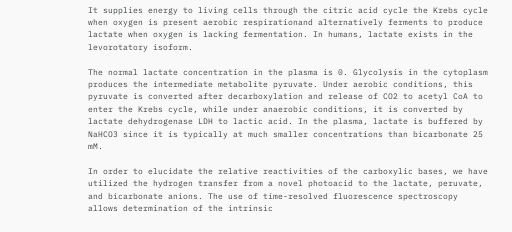It supplies energy to living cells through the citric acid cycle the Krebs cycle when oxygen is present aerobic respirationand alternatively ferments to produce lactate when oxygen is lacking fermentation. In humans, lactate exists in the levorotatory isoform.

The normal lactate concentration in the plasma is 0. Glycolysis in the cytoplasm produces the intermediate metabolite pyruvate. Under aerobic conditions, this pyruvate is converted after decarboxylation and release of CO2 to acetyl CoA to enter the Krebs cycle, while under anaerobic conditions, it is converted by lactate dehydrogenase LDH to lactic acid. In the plasma, lactate is buffered by NaHCO3 since it is typically at much smaller concentrations than bicarbonate 25 mM.

In order to elucidate the relative reactivities of the carboxylic bases, we have utilized the hydrogen transfer from a novel photoacid to the lactate, peruvate, and bicarbonate anions. The use of time-resolved fluorescence spectroscopy allows determination of the intrinsic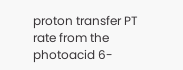proton transfer PT rate from the photoacid 6-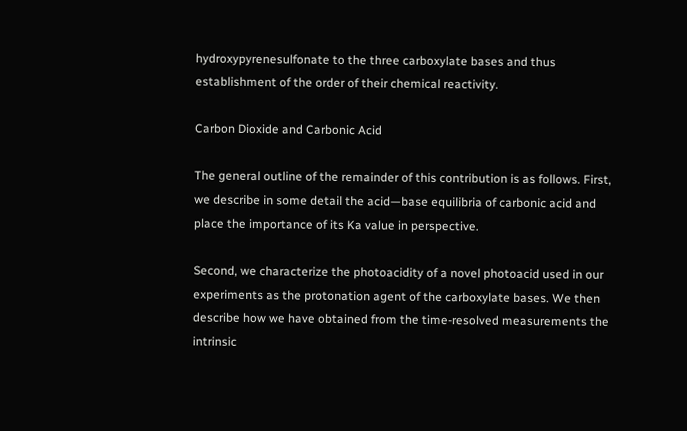hydroxypyrenesulfonate to the three carboxylate bases and thus establishment of the order of their chemical reactivity.

Carbon Dioxide and Carbonic Acid

The general outline of the remainder of this contribution is as follows. First, we describe in some detail the acid—base equilibria of carbonic acid and place the importance of its Ka value in perspective.

Second, we characterize the photoacidity of a novel photoacid used in our experiments as the protonation agent of the carboxylate bases. We then describe how we have obtained from the time-resolved measurements the intrinsic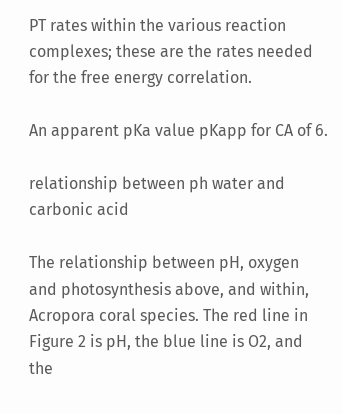PT rates within the various reaction complexes; these are the rates needed for the free energy correlation.

An apparent pKa value pKapp for CA of 6.

relationship between ph water and carbonic acid

The relationship between pH, oxygen and photosynthesis above, and within, Acropora coral species. The red line in Figure 2 is pH, the blue line is O2, and the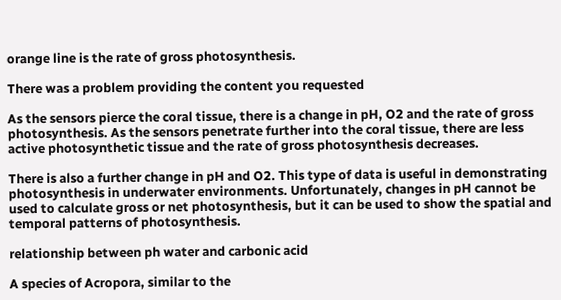orange line is the rate of gross photosynthesis.

There was a problem providing the content you requested

As the sensors pierce the coral tissue, there is a change in pH, O2 and the rate of gross photosynthesis. As the sensors penetrate further into the coral tissue, there are less active photosynthetic tissue and the rate of gross photosynthesis decreases.

There is also a further change in pH and O2. This type of data is useful in demonstrating photosynthesis in underwater environments. Unfortunately, changes in pH cannot be used to calculate gross or net photosynthesis, but it can be used to show the spatial and temporal patterns of photosynthesis.

relationship between ph water and carbonic acid

A species of Acropora, similar to the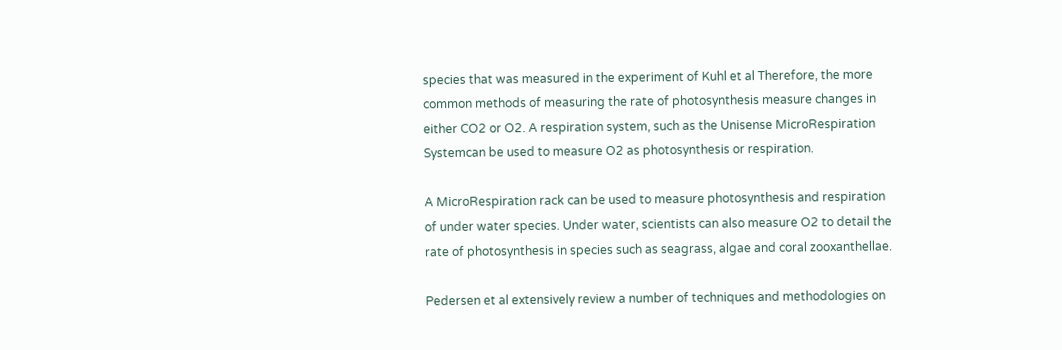species that was measured in the experiment of Kuhl et al Therefore, the more common methods of measuring the rate of photosynthesis measure changes in either CO2 or O2. A respiration system, such as the Unisense MicroRespiration Systemcan be used to measure O2 as photosynthesis or respiration.

A MicroRespiration rack can be used to measure photosynthesis and respiration of under water species. Under water, scientists can also measure O2 to detail the rate of photosynthesis in species such as seagrass, algae and coral zooxanthellae.

Pedersen et al extensively review a number of techniques and methodologies on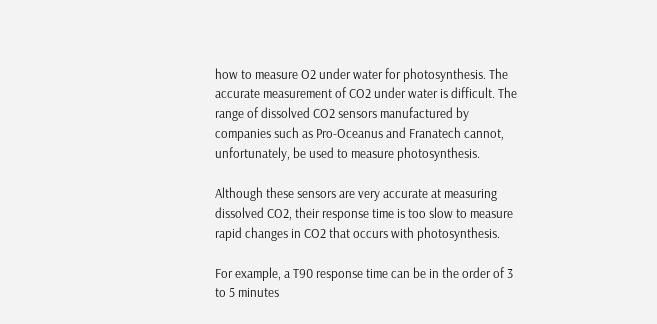how to measure O2 under water for photosynthesis. The accurate measurement of CO2 under water is difficult. The range of dissolved CO2 sensors manufactured by companies such as Pro-Oceanus and Franatech cannot, unfortunately, be used to measure photosynthesis.

Although these sensors are very accurate at measuring dissolved CO2, their response time is too slow to measure rapid changes in CO2 that occurs with photosynthesis.

For example, a T90 response time can be in the order of 3 to 5 minutes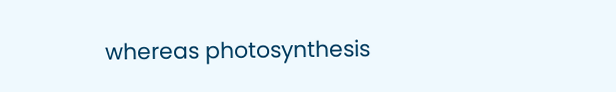whereas photosynthesis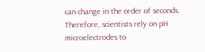can change in the order of seconds. Therefore, scientists rely on pH microelectrodes to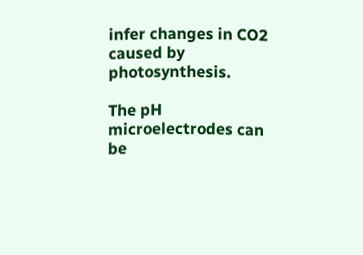infer changes in CO2 caused by photosynthesis.

The pH microelectrodes can be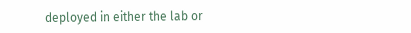deployed in either the lab or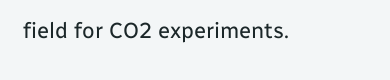field for CO2 experiments.